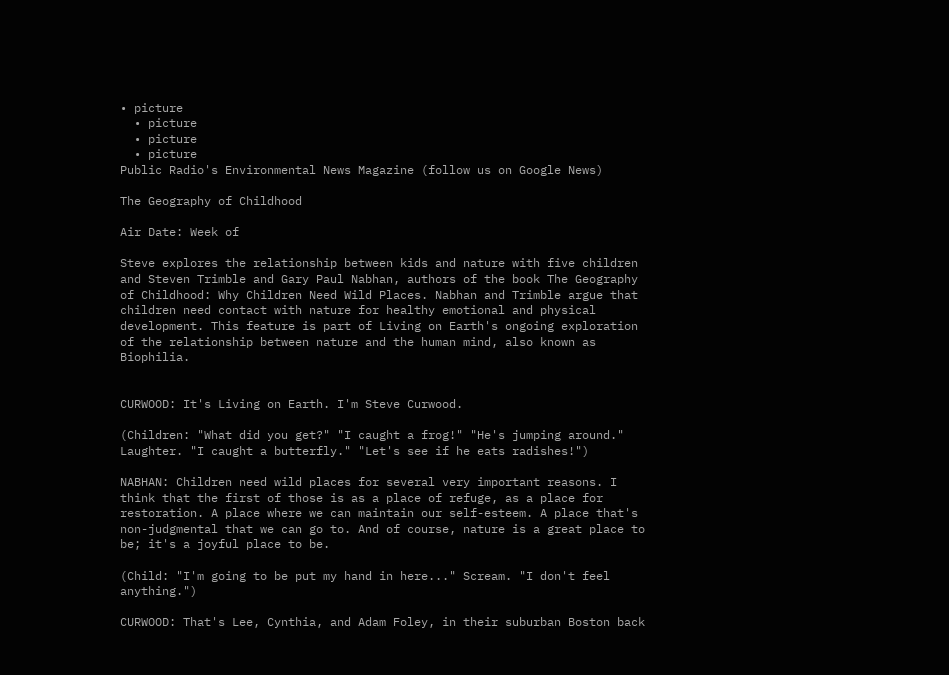• picture
  • picture
  • picture
  • picture
Public Radio's Environmental News Magazine (follow us on Google News)

The Geography of Childhood

Air Date: Week of

Steve explores the relationship between kids and nature with five children and Steven Trimble and Gary Paul Nabhan, authors of the book The Geography of Childhood: Why Children Need Wild Places. Nabhan and Trimble argue that children need contact with nature for healthy emotional and physical development. This feature is part of Living on Earth's ongoing exploration of the relationship between nature and the human mind, also known as Biophilia.


CURWOOD: It's Living on Earth. I'm Steve Curwood.

(Children: "What did you get?" "I caught a frog!" "He's jumping around." Laughter. "I caught a butterfly." "Let's see if he eats radishes!")

NABHAN: Children need wild places for several very important reasons. I think that the first of those is as a place of refuge, as a place for restoration. A place where we can maintain our self-esteem. A place that's non-judgmental that we can go to. And of course, nature is a great place to be; it's a joyful place to be.

(Child: "I'm going to be put my hand in here..." Scream. "I don't feel anything.")

CURWOOD: That's Lee, Cynthia, and Adam Foley, in their suburban Boston back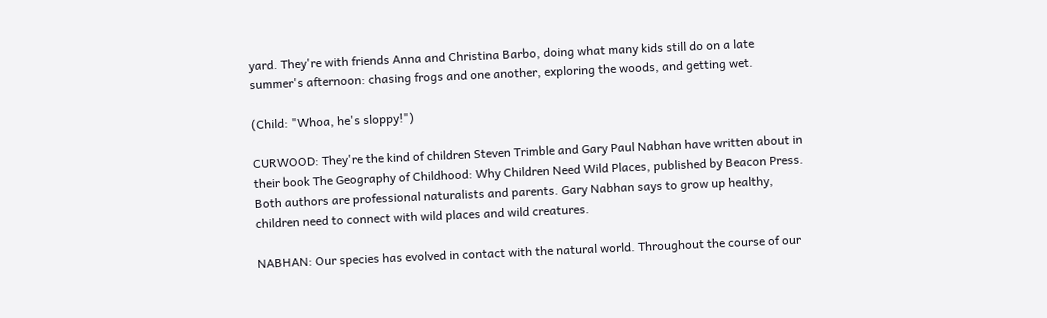yard. They're with friends Anna and Christina Barbo, doing what many kids still do on a late summer's afternoon: chasing frogs and one another, exploring the woods, and getting wet.

(Child: "Whoa, he's sloppy!")

CURWOOD: They're the kind of children Steven Trimble and Gary Paul Nabhan have written about in their book The Geography of Childhood: Why Children Need Wild Places, published by Beacon Press. Both authors are professional naturalists and parents. Gary Nabhan says to grow up healthy, children need to connect with wild places and wild creatures.

NABHAN: Our species has evolved in contact with the natural world. Throughout the course of our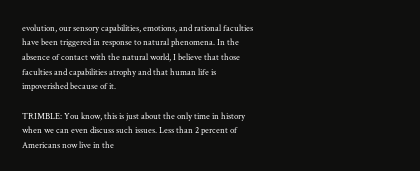evolution, our sensory capabilities, emotions, and rational faculties have been triggered in response to natural phenomena. In the absence of contact with the natural world, I believe that those faculties and capabilities atrophy and that human life is impoverished because of it.

TRIMBLE: You know, this is just about the only time in history when we can even discuss such issues. Less than 2 percent of Americans now live in the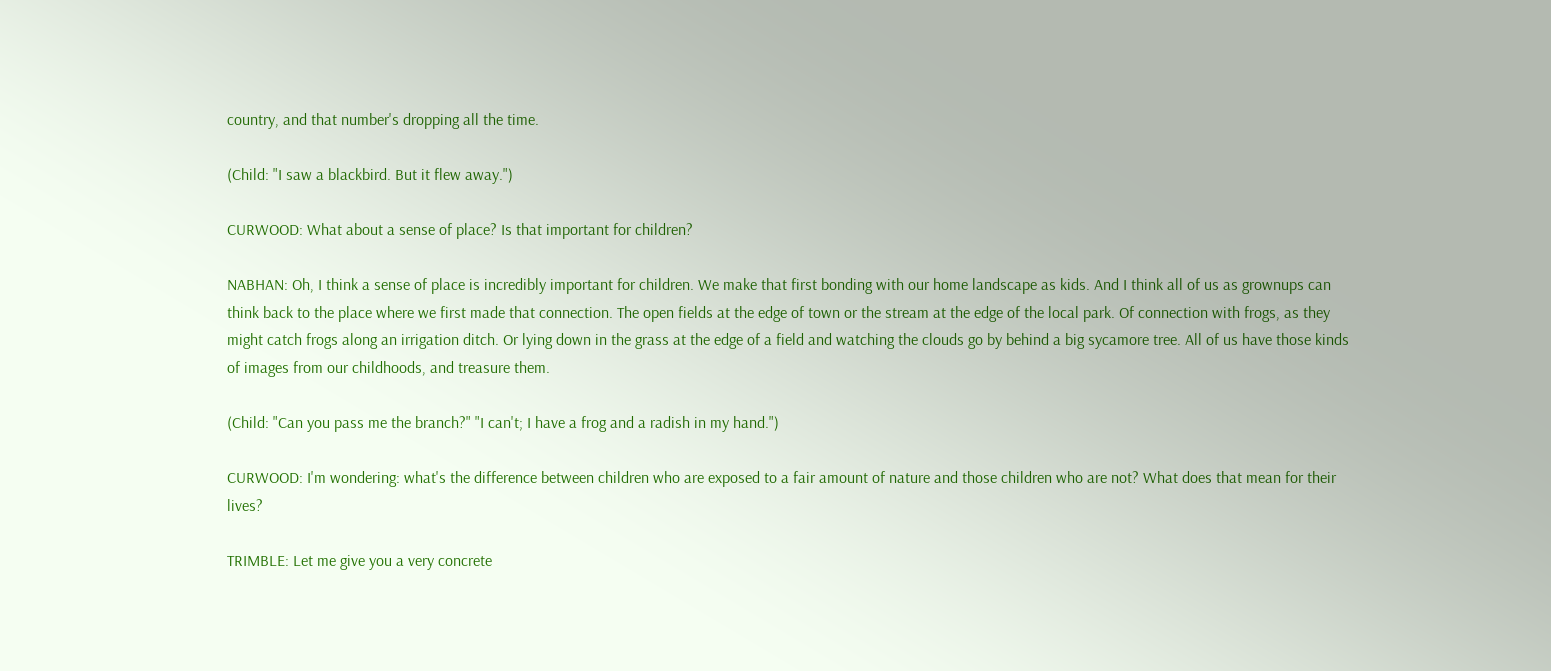country, and that number's dropping all the time.

(Child: "I saw a blackbird. But it flew away.")

CURWOOD: What about a sense of place? Is that important for children?

NABHAN: Oh, I think a sense of place is incredibly important for children. We make that first bonding with our home landscape as kids. And I think all of us as grownups can think back to the place where we first made that connection. The open fields at the edge of town or the stream at the edge of the local park. Of connection with frogs, as they might catch frogs along an irrigation ditch. Or lying down in the grass at the edge of a field and watching the clouds go by behind a big sycamore tree. All of us have those kinds of images from our childhoods, and treasure them.

(Child: "Can you pass me the branch?" "I can't; I have a frog and a radish in my hand.")

CURWOOD: I'm wondering: what's the difference between children who are exposed to a fair amount of nature and those children who are not? What does that mean for their lives?

TRIMBLE: Let me give you a very concrete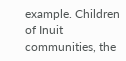example. Children of Inuit communities, the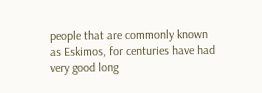people that are commonly known as Eskimos, for centuries have had very good long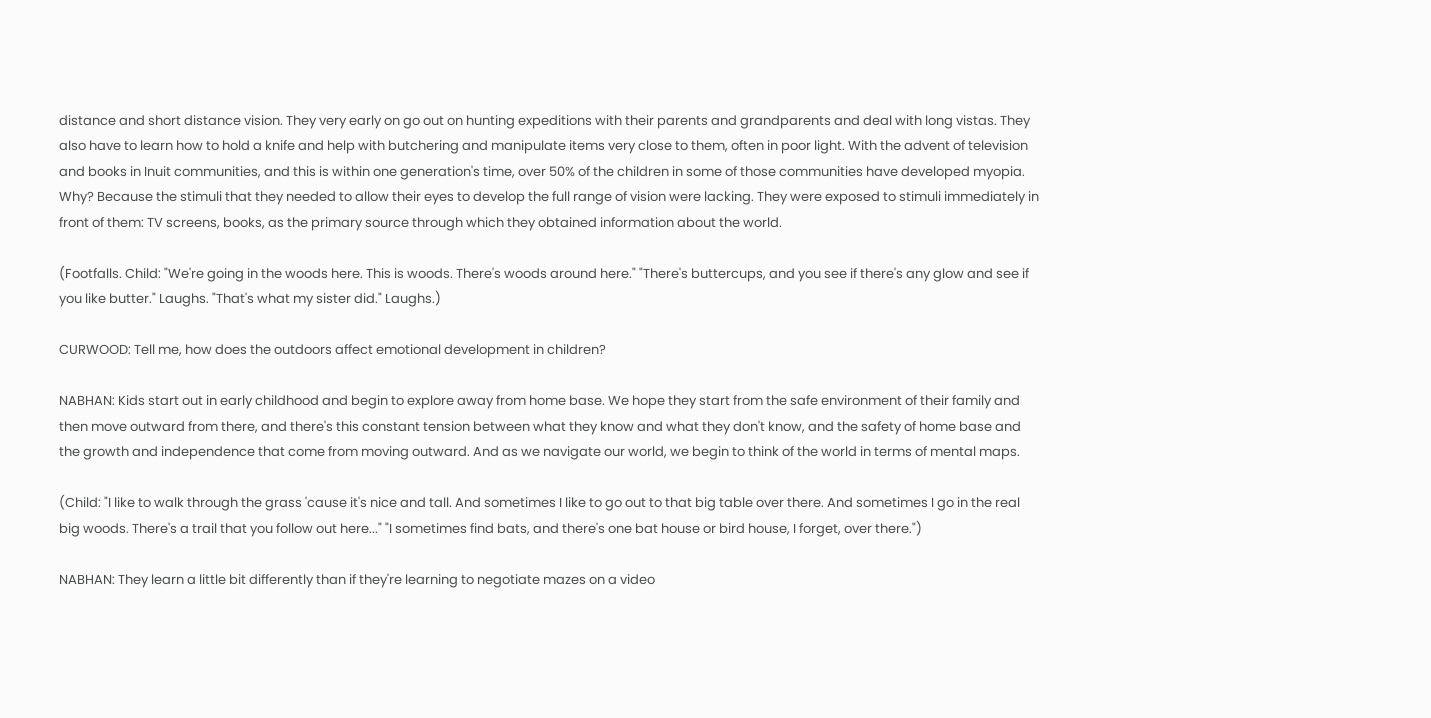distance and short distance vision. They very early on go out on hunting expeditions with their parents and grandparents and deal with long vistas. They also have to learn how to hold a knife and help with butchering and manipulate items very close to them, often in poor light. With the advent of television and books in Inuit communities, and this is within one generation's time, over 50% of the children in some of those communities have developed myopia. Why? Because the stimuli that they needed to allow their eyes to develop the full range of vision were lacking. They were exposed to stimuli immediately in front of them: TV screens, books, as the primary source through which they obtained information about the world.

(Footfalls. Child: "We're going in the woods here. This is woods. There's woods around here." "There's buttercups, and you see if there's any glow and see if you like butter." Laughs. "That's what my sister did." Laughs.)

CURWOOD: Tell me, how does the outdoors affect emotional development in children?

NABHAN: Kids start out in early childhood and begin to explore away from home base. We hope they start from the safe environment of their family and then move outward from there, and there's this constant tension between what they know and what they don't know, and the safety of home base and the growth and independence that come from moving outward. And as we navigate our world, we begin to think of the world in terms of mental maps.

(Child: "I like to walk through the grass 'cause it's nice and tall. And sometimes I like to go out to that big table over there. And sometimes I go in the real big woods. There's a trail that you follow out here..." "I sometimes find bats, and there's one bat house or bird house, I forget, over there.")

NABHAN: They learn a little bit differently than if they're learning to negotiate mazes on a video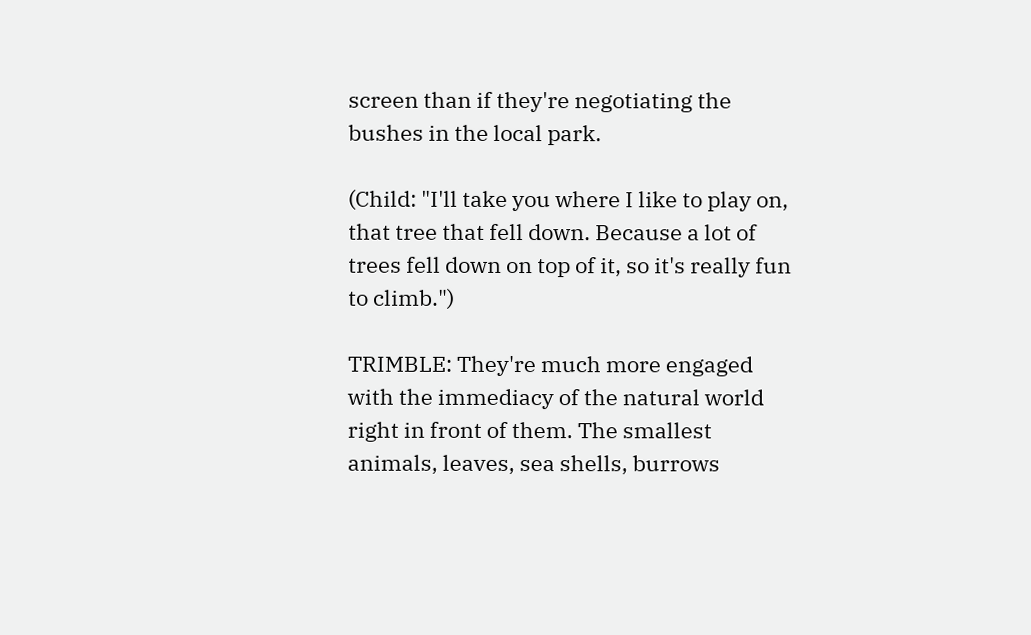screen than if they're negotiating the bushes in the local park.

(Child: "I'll take you where I like to play on, that tree that fell down. Because a lot of trees fell down on top of it, so it's really fun to climb.")

TRIMBLE: They're much more engaged with the immediacy of the natural world right in front of them. The smallest animals, leaves, sea shells, burrows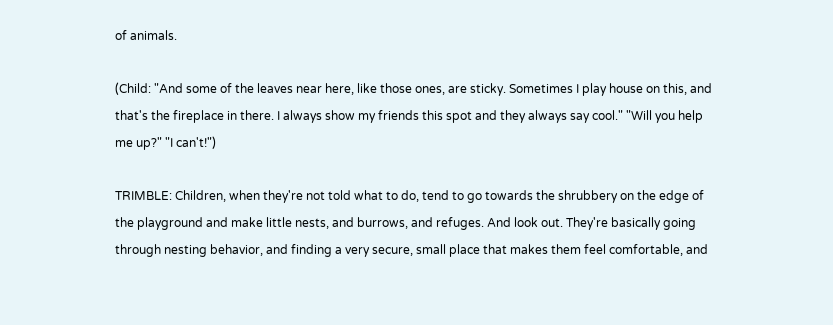of animals.

(Child: "And some of the leaves near here, like those ones, are sticky. Sometimes I play house on this, and that's the fireplace in there. I always show my friends this spot and they always say cool." "Will you help me up?" "I can't!")

TRIMBLE: Children, when they're not told what to do, tend to go towards the shrubbery on the edge of the playground and make little nests, and burrows, and refuges. And look out. They're basically going through nesting behavior, and finding a very secure, small place that makes them feel comfortable, and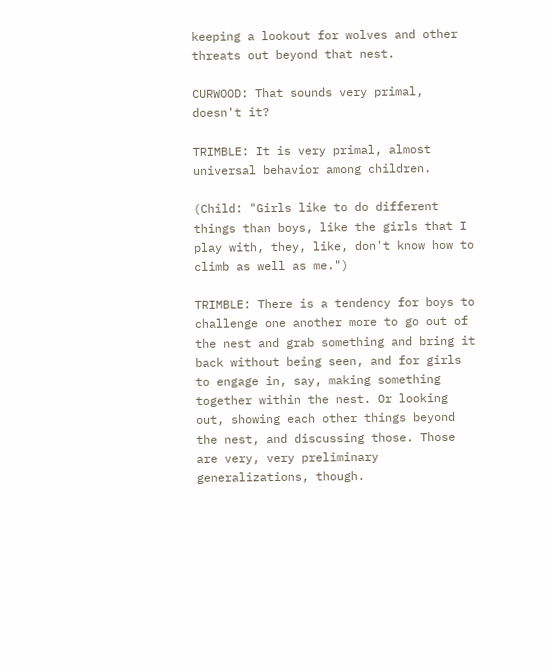keeping a lookout for wolves and other threats out beyond that nest.

CURWOOD: That sounds very primal, doesn't it?

TRIMBLE: It is very primal, almost universal behavior among children.

(Child: "Girls like to do different things than boys, like the girls that I play with, they, like, don't know how to climb as well as me.")

TRIMBLE: There is a tendency for boys to challenge one another more to go out of the nest and grab something and bring it back without being seen, and for girls to engage in, say, making something together within the nest. Or looking out, showing each other things beyond the nest, and discussing those. Those are very, very preliminary generalizations, though.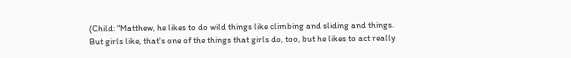(Child: "Matthew, he likes to do wild things like climbing and sliding and things. But girls like, that's one of the things that girls do, too, but he likes to act really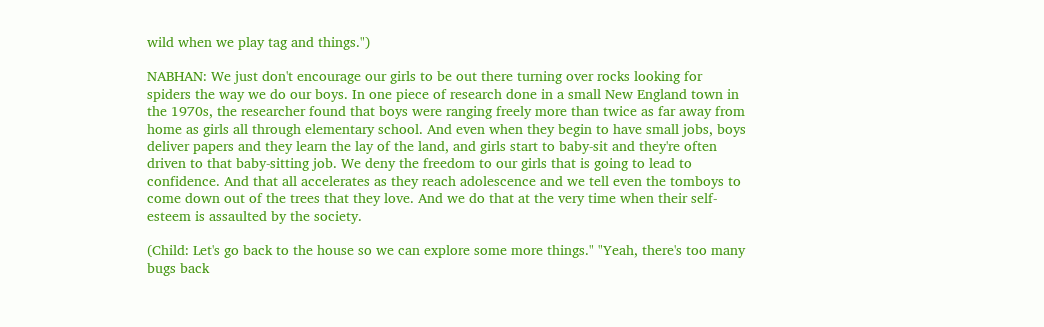wild when we play tag and things.")

NABHAN: We just don't encourage our girls to be out there turning over rocks looking for spiders the way we do our boys. In one piece of research done in a small New England town in the 1970s, the researcher found that boys were ranging freely more than twice as far away from home as girls all through elementary school. And even when they begin to have small jobs, boys deliver papers and they learn the lay of the land, and girls start to baby-sit and they're often driven to that baby-sitting job. We deny the freedom to our girls that is going to lead to confidence. And that all accelerates as they reach adolescence and we tell even the tomboys to come down out of the trees that they love. And we do that at the very time when their self-esteem is assaulted by the society.

(Child: Let's go back to the house so we can explore some more things." "Yeah, there's too many bugs back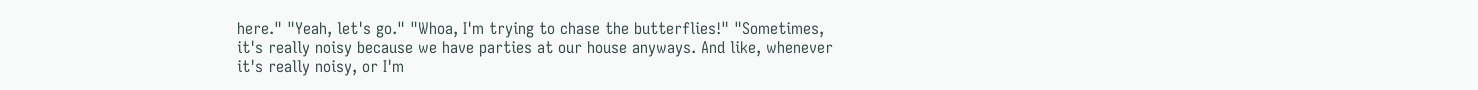here." "Yeah, let's go." "Whoa, I'm trying to chase the butterflies!" "Sometimes, it's really noisy because we have parties at our house anyways. And like, whenever it's really noisy, or I'm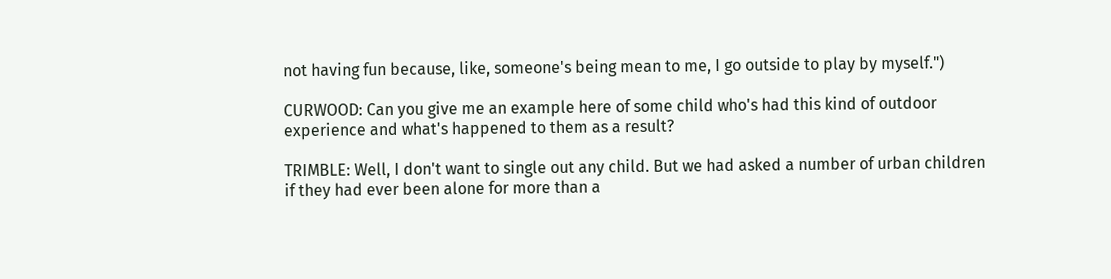not having fun because, like, someone's being mean to me, I go outside to play by myself.")

CURWOOD: Can you give me an example here of some child who's had this kind of outdoor experience and what's happened to them as a result?

TRIMBLE: Well, I don't want to single out any child. But we had asked a number of urban children if they had ever been alone for more than a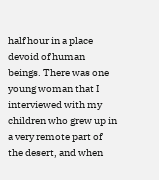half hour in a place devoid of human beings. There was one young woman that I interviewed with my children who grew up in a very remote part of the desert, and when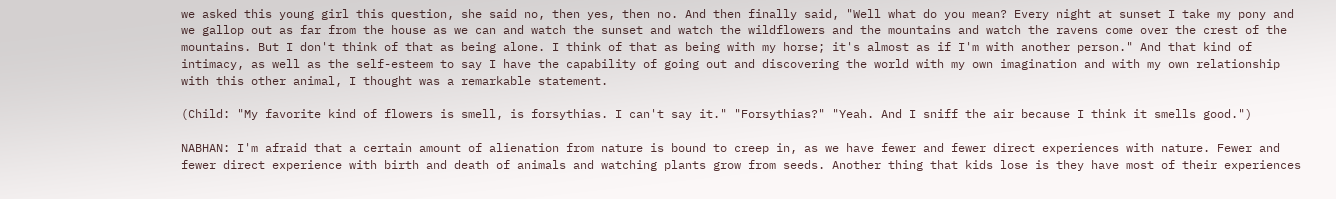we asked this young girl this question, she said no, then yes, then no. And then finally said, "Well what do you mean? Every night at sunset I take my pony and we gallop out as far from the house as we can and watch the sunset and watch the wildflowers and the mountains and watch the ravens come over the crest of the mountains. But I don't think of that as being alone. I think of that as being with my horse; it's almost as if I'm with another person." And that kind of intimacy, as well as the self-esteem to say I have the capability of going out and discovering the world with my own imagination and with my own relationship with this other animal, I thought was a remarkable statement.

(Child: "My favorite kind of flowers is smell, is forsythias. I can't say it." "Forsythias?" "Yeah. And I sniff the air because I think it smells good.")

NABHAN: I'm afraid that a certain amount of alienation from nature is bound to creep in, as we have fewer and fewer direct experiences with nature. Fewer and fewer direct experience with birth and death of animals and watching plants grow from seeds. Another thing that kids lose is they have most of their experiences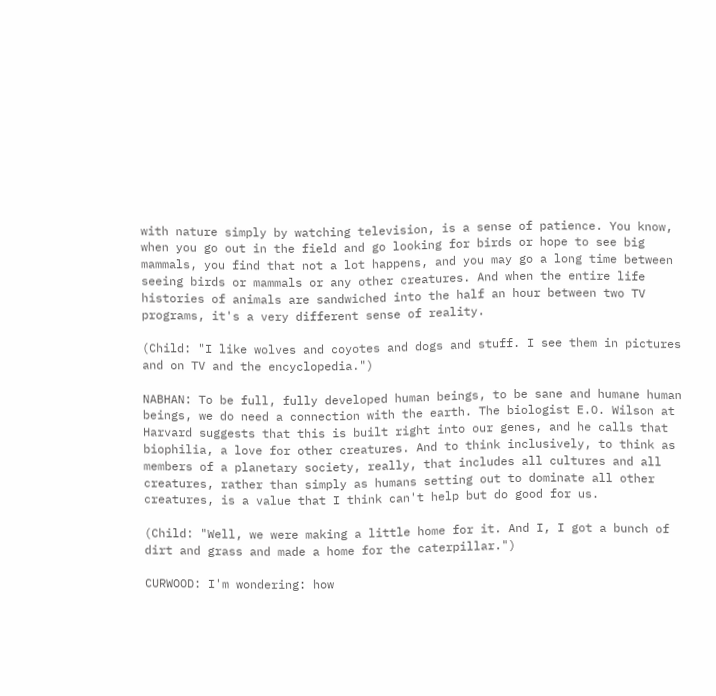with nature simply by watching television, is a sense of patience. You know, when you go out in the field and go looking for birds or hope to see big mammals, you find that not a lot happens, and you may go a long time between seeing birds or mammals or any other creatures. And when the entire life histories of animals are sandwiched into the half an hour between two TV programs, it's a very different sense of reality.

(Child: "I like wolves and coyotes and dogs and stuff. I see them in pictures and on TV and the encyclopedia.")

NABHAN: To be full, fully developed human beings, to be sane and humane human beings, we do need a connection with the earth. The biologist E.O. Wilson at Harvard suggests that this is built right into our genes, and he calls that biophilia, a love for other creatures. And to think inclusively, to think as members of a planetary society, really, that includes all cultures and all creatures, rather than simply as humans setting out to dominate all other creatures, is a value that I think can't help but do good for us.

(Child: "Well, we were making a little home for it. And I, I got a bunch of dirt and grass and made a home for the caterpillar.")

CURWOOD: I'm wondering: how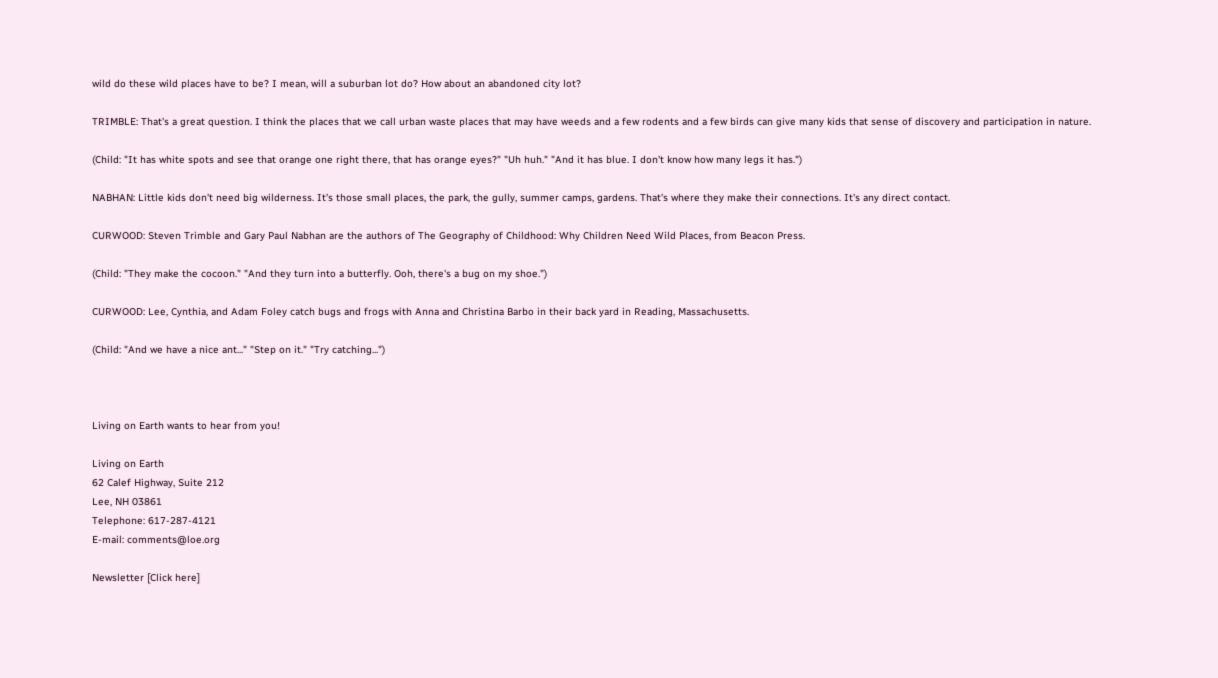wild do these wild places have to be? I mean, will a suburban lot do? How about an abandoned city lot?

TRIMBLE: That's a great question. I think the places that we call urban waste places that may have weeds and a few rodents and a few birds can give many kids that sense of discovery and participation in nature.

(Child: "It has white spots and see that orange one right there, that has orange eyes?" "Uh huh." "And it has blue. I don't know how many legs it has.")

NABHAN: Little kids don't need big wilderness. It's those small places, the park, the gully, summer camps, gardens. That's where they make their connections. It's any direct contact.

CURWOOD: Steven Trimble and Gary Paul Nabhan are the authors of The Geography of Childhood: Why Children Need Wild Places, from Beacon Press.

(Child: "They make the cocoon." "And they turn into a butterfly. Ooh, there's a bug on my shoe.")

CURWOOD: Lee, Cynthia, and Adam Foley catch bugs and frogs with Anna and Christina Barbo in their back yard in Reading, Massachusetts.

(Child: "And we have a nice ant..." "Step on it." "Try catching...")



Living on Earth wants to hear from you!

Living on Earth
62 Calef Highway, Suite 212
Lee, NH 03861
Telephone: 617-287-4121
E-mail: comments@loe.org

Newsletter [Click here]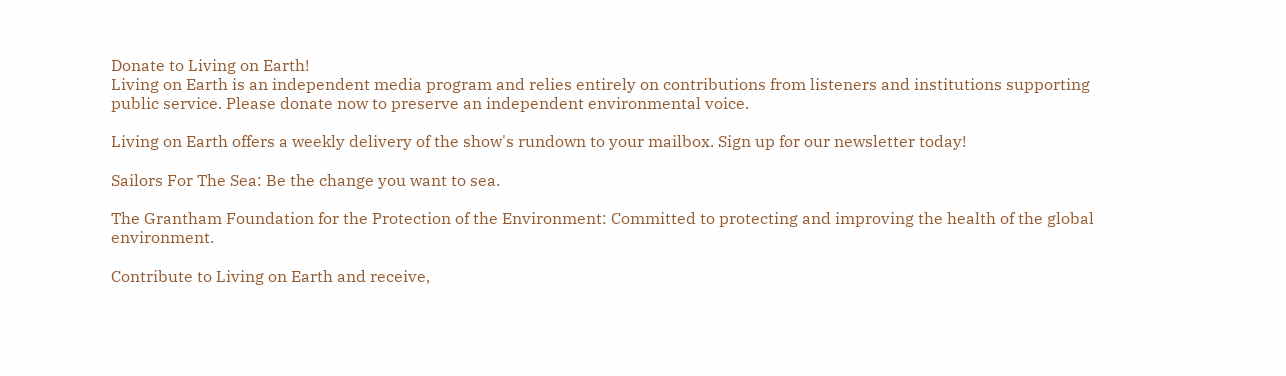Donate to Living on Earth!
Living on Earth is an independent media program and relies entirely on contributions from listeners and institutions supporting public service. Please donate now to preserve an independent environmental voice.

Living on Earth offers a weekly delivery of the show's rundown to your mailbox. Sign up for our newsletter today!

Sailors For The Sea: Be the change you want to sea.

The Grantham Foundation for the Protection of the Environment: Committed to protecting and improving the health of the global environment.

Contribute to Living on Earth and receive,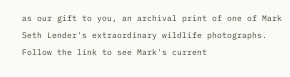as our gift to you, an archival print of one of Mark Seth Lender's extraordinary wildlife photographs. Follow the link to see Mark's current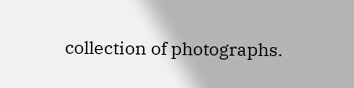collection of photographs.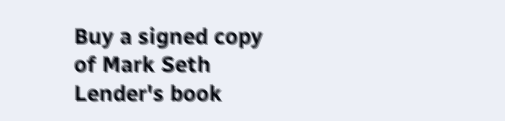Buy a signed copy of Mark Seth Lender's book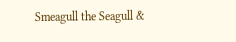Smeagull the Seagull &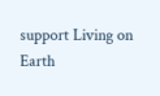support Living on Earth